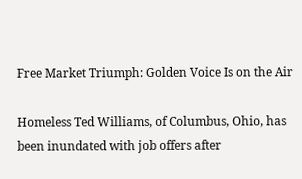Free Market Triumph: Golden Voice Is on the Air

Homeless Ted Williams, of Columbus, Ohio, has been inundated with job offers after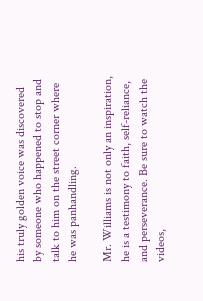his truly golden voice was discovered by someone who happened to stop and talk to him on the street corner where he was panhandling.

Mr. Williams is not only an inspiration, he is a testimony to faith, self-reliance, and perseverance. Be sure to watch the videos,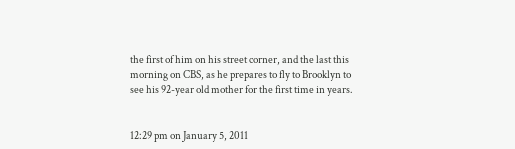the first of him on his street corner, and the last this morning on CBS, as he prepares to fly to Brooklyn to see his 92-year old mother for the first time in years.


12:29 pm on January 5, 2011